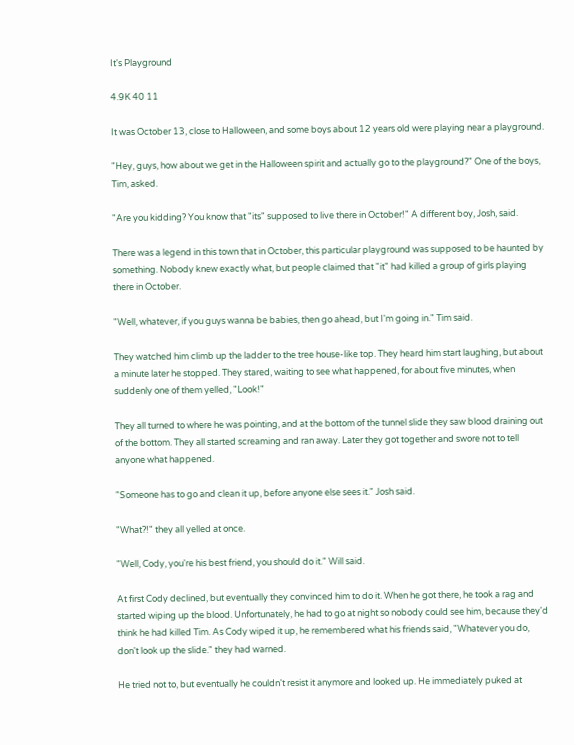It's Playground

4.9K 40 11

It was October 13, close to Halloween, and some boys about 12 years old were playing near a playground.

"Hey, guys, how about we get in the Halloween spirit and actually go to the playground?" One of the boys, Tim, asked.

"Are you kidding? You know that "its" supposed to live there in October!" A different boy, Josh, said.

There was a legend in this town that in October, this particular playground was supposed to be haunted by something. Nobody knew exactly what, but people claimed that "it" had killed a group of girls playing there in October.

"Well, whatever, if you guys wanna be babies, then go ahead, but I'm going in." Tim said.

They watched him climb up the ladder to the tree house-like top. They heard him start laughing, but about a minute later he stopped. They stared, waiting to see what happened, for about five minutes, when suddenly one of them yelled, "Look!"

They all turned to where he was pointing, and at the bottom of the tunnel slide they saw blood draining out of the bottom. They all started screaming and ran away. Later they got together and swore not to tell anyone what happened.

"Someone has to go and clean it up, before anyone else sees it." Josh said.

"What?!" they all yelled at once.

"Well, Cody, you're his best friend, you should do it." Will said.

At first Cody declined, but eventually they convinced him to do it. When he got there, he took a rag and started wiping up the blood. Unfortunately, he had to go at night so nobody could see him, because they'd think he had killed Tim. As Cody wiped it up, he remembered what his friends said, "Whatever you do, don't look up the slide." they had warned.

He tried not to, but eventually he couldn't resist it anymore and looked up. He immediately puked at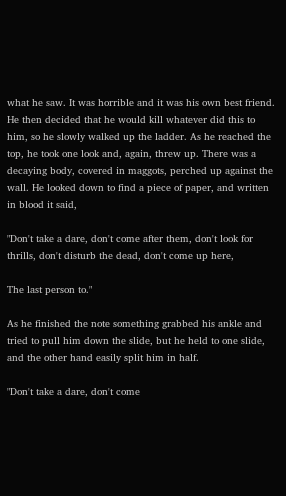what he saw. It was horrible and it was his own best friend. He then decided that he would kill whatever did this to him, so he slowly walked up the ladder. As he reached the top, he took one look and, again, threw up. There was a decaying body, covered in maggots, perched up against the wall. He looked down to find a piece of paper, and written in blood it said,

"Don't take a dare, don't come after them, don't look for thrills, don't disturb the dead, don't come up here,

The last person to."

As he finished the note something grabbed his ankle and tried to pull him down the slide, but he held to one slide, and the other hand easily split him in half.

"Don't take a dare, don't come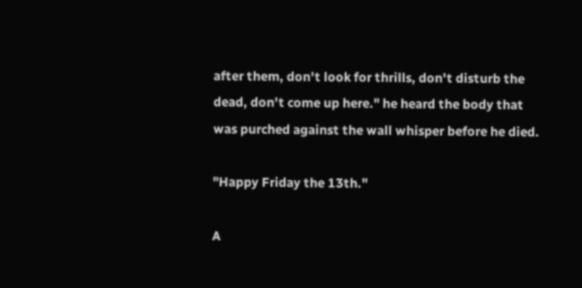after them, don't look for thrills, don't disturb the dead, don't come up here." he heard the body that was purched against the wall whisper before he died.

"Happy Friday the 13th."

A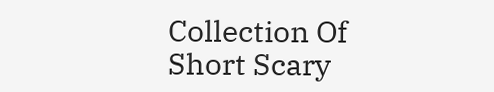Collection Of Short Scary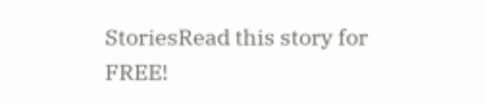StoriesRead this story for FREE!